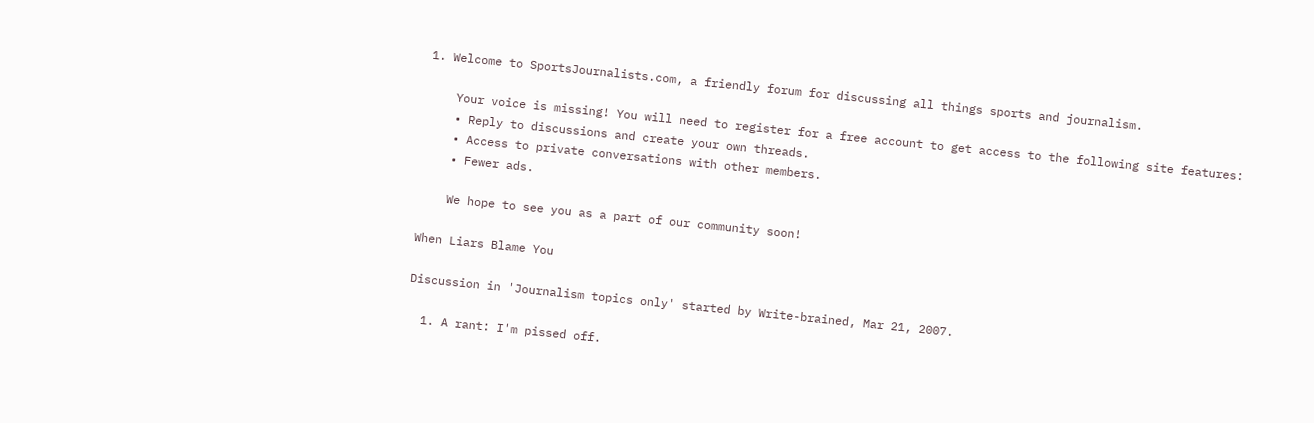1. Welcome to SportsJournalists.com, a friendly forum for discussing all things sports and journalism.

    Your voice is missing! You will need to register for a free account to get access to the following site features:
    • Reply to discussions and create your own threads.
    • Access to private conversations with other members.
    • Fewer ads.

    We hope to see you as a part of our community soon!

When Liars Blame You

Discussion in 'Journalism topics only' started by Write-brained, Mar 21, 2007.

  1. A rant: I'm pissed off.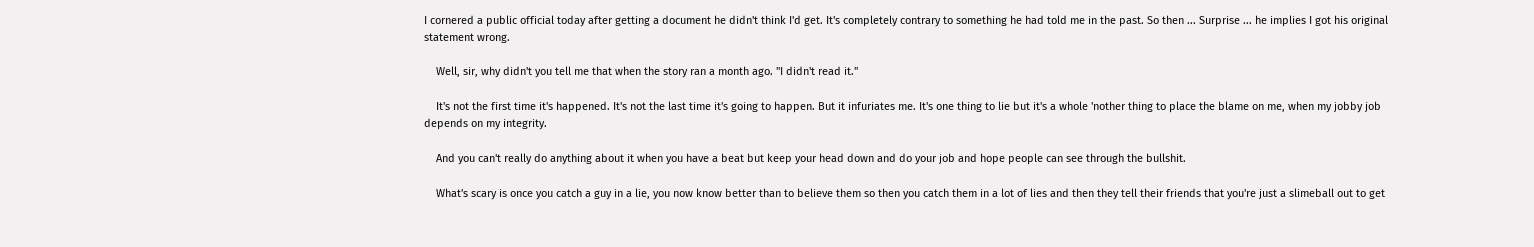I cornered a public official today after getting a document he didn't think I'd get. It's completely contrary to something he had told me in the past. So then ... Surprise ... he implies I got his original statement wrong.

    Well, sir, why didn't you tell me that when the story ran a month ago. "I didn't read it."

    It's not the first time it's happened. It's not the last time it's going to happen. But it infuriates me. It's one thing to lie but it's a whole 'nother thing to place the blame on me, when my jobby job depends on my integrity.

    And you can't really do anything about it when you have a beat but keep your head down and do your job and hope people can see through the bullshit.

    What's scary is once you catch a guy in a lie, you now know better than to believe them so then you catch them in a lot of lies and then they tell their friends that you're just a slimeball out to get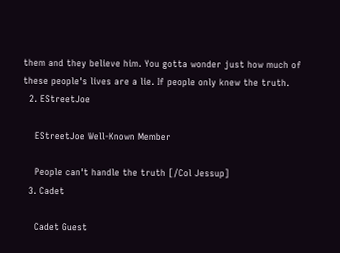them and they believe him. You gotta wonder just how much of these people's lives are a lie. If people only knew the truth.
  2. EStreetJoe

    EStreetJoe Well-Known Member

    People can't handle the truth [/Col Jessup]
  3. Cadet

    Cadet Guest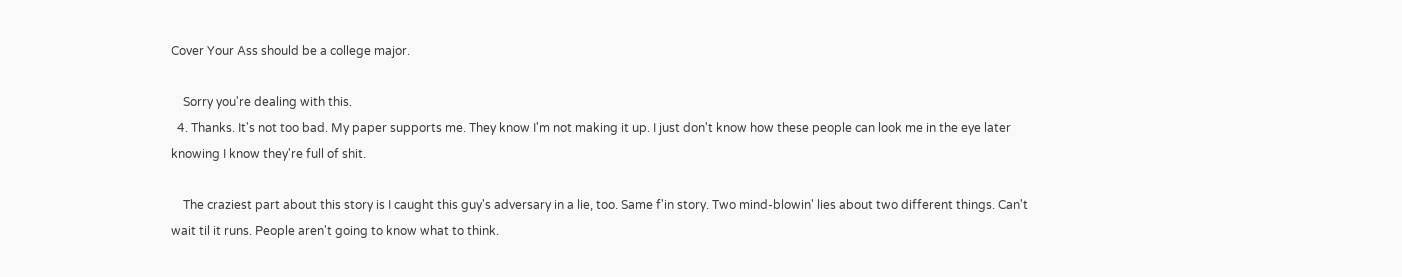Cover Your Ass should be a college major.

    Sorry you're dealing with this.
  4. Thanks. It's not too bad. My paper supports me. They know I'm not making it up. I just don't know how these people can look me in the eye later knowing I know they're full of shit.

    The craziest part about this story is I caught this guy's adversary in a lie, too. Same f'in story. Two mind-blowin' lies about two different things. Can't wait til it runs. People aren't going to know what to think.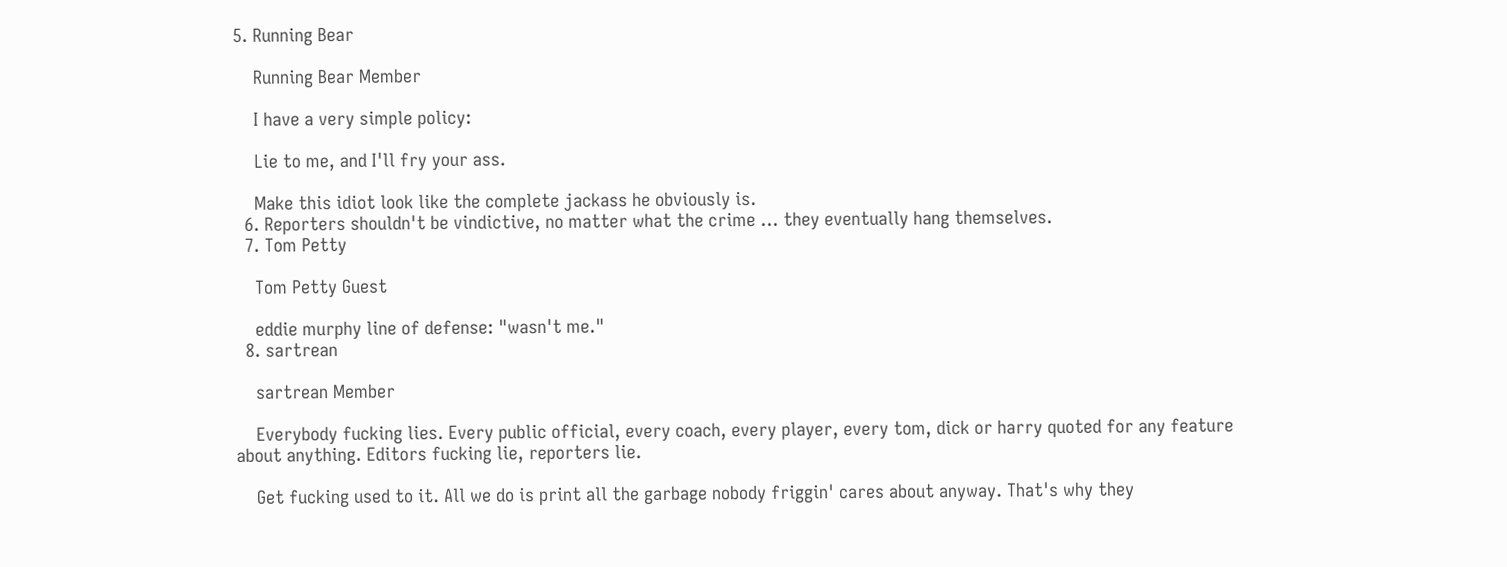5. Running Bear

    Running Bear Member

    I have a very simple policy:

    Lie to me, and I'll fry your ass.

    Make this idiot look like the complete jackass he obviously is.
  6. Reporters shouldn't be vindictive, no matter what the crime ... they eventually hang themselves.
  7. Tom Petty

    Tom Petty Guest

    eddie murphy line of defense: "wasn't me."
  8. sartrean

    sartrean Member

    Everybody fucking lies. Every public official, every coach, every player, every tom, dick or harry quoted for any feature about anything. Editors fucking lie, reporters lie.

    Get fucking used to it. All we do is print all the garbage nobody friggin' cares about anyway. That's why they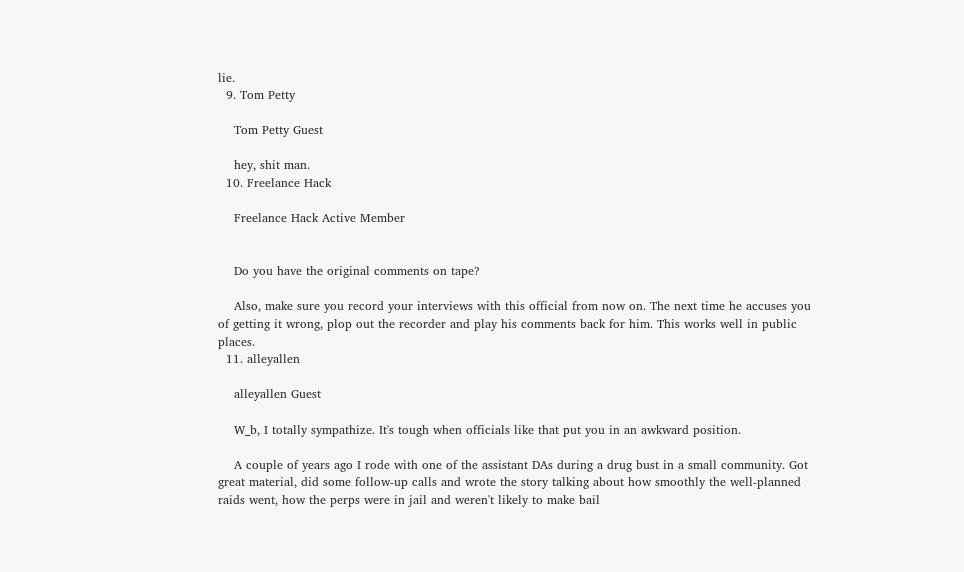lie.
  9. Tom Petty

    Tom Petty Guest

    hey, shit man.
  10. Freelance Hack

    Freelance Hack Active Member


    Do you have the original comments on tape?

    Also, make sure you record your interviews with this official from now on. The next time he accuses you of getting it wrong, plop out the recorder and play his comments back for him. This works well in public places.
  11. alleyallen

    alleyallen Guest

    W_b, I totally sympathize. It's tough when officials like that put you in an awkward position.

    A couple of years ago I rode with one of the assistant DAs during a drug bust in a small community. Got great material, did some follow-up calls and wrote the story talking about how smoothly the well-planned raids went, how the perps were in jail and weren't likely to make bail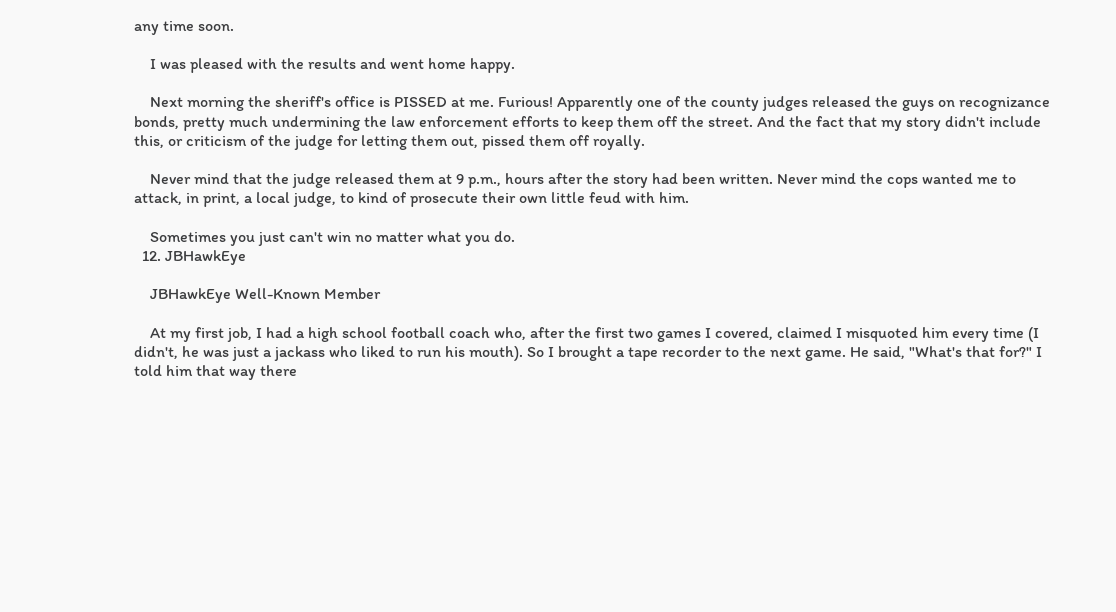any time soon.

    I was pleased with the results and went home happy.

    Next morning the sheriff's office is PISSED at me. Furious! Apparently one of the county judges released the guys on recognizance bonds, pretty much undermining the law enforcement efforts to keep them off the street. And the fact that my story didn't include this, or criticism of the judge for letting them out, pissed them off royally.

    Never mind that the judge released them at 9 p.m., hours after the story had been written. Never mind the cops wanted me to attack, in print, a local judge, to kind of prosecute their own little feud with him.

    Sometimes you just can't win no matter what you do.
  12. JBHawkEye

    JBHawkEye Well-Known Member

    At my first job, I had a high school football coach who, after the first two games I covered, claimed I misquoted him every time (I didn't, he was just a jackass who liked to run his mouth). So I brought a tape recorder to the next game. He said, "What's that for?" I told him that way there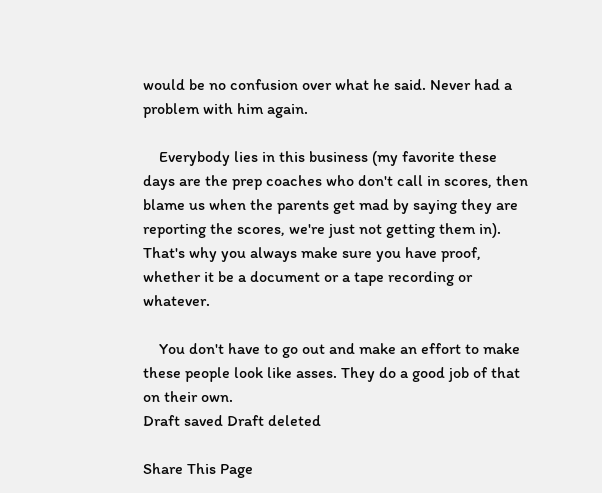would be no confusion over what he said. Never had a problem with him again.

    Everybody lies in this business (my favorite these days are the prep coaches who don't call in scores, then blame us when the parents get mad by saying they are reporting the scores, we're just not getting them in). That's why you always make sure you have proof, whether it be a document or a tape recording or whatever.

    You don't have to go out and make an effort to make these people look like asses. They do a good job of that on their own.
Draft saved Draft deleted

Share This Page